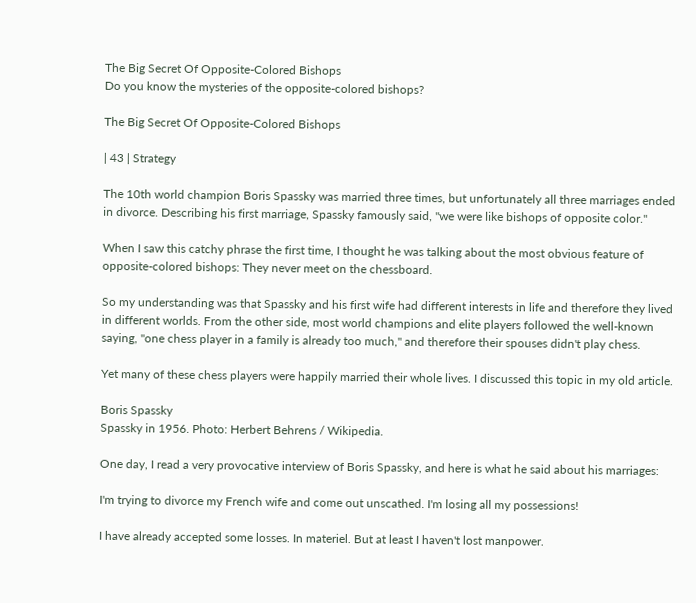The Big Secret Of Opposite-Colored Bishops
Do you know the mysteries of the opposite-colored bishops?

The Big Secret Of Opposite-Colored Bishops

| 43 | Strategy

The 10th world champion Boris Spassky was married three times, but unfortunately all three marriages ended in divorce. Describing his first marriage, Spassky famously said, "we were like bishops of opposite color."

When I saw this catchy phrase the first time, I thought he was talking about the most obvious feature of opposite-colored bishops: They never meet on the chessboard.

So my understanding was that Spassky and his first wife had different interests in life and therefore they lived in different worlds. From the other side, most world champions and elite players followed the well-known saying, "one chess player in a family is already too much," and therefore their spouses didn't play chess.

Yet many of these chess players were happily married their whole lives. I discussed this topic in my old article.

Boris Spassky
Spassky in 1956. Photo: Herbert Behrens / Wikipedia.

One day, I read a very provocative interview of Boris Spassky, and here is what he said about his marriages:

I'm trying to divorce my French wife and come out unscathed. I'm losing all my possessions!

I have already accepted some losses. In materiel. But at least I haven't lost manpower.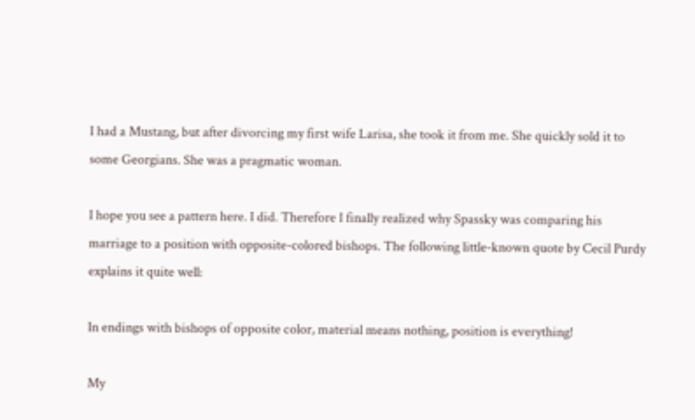I had a Mustang, but after divorcing my first wife Larisa, she took it from me. She quickly sold it to some Georgians. She was a pragmatic woman.

I hope you see a pattern here. I did. Therefore I finally realized why Spassky was comparing his marriage to a position with opposite-colored bishops. The following little-known quote by Cecil Purdy explains it quite well:

In endings with bishops of opposite color, material means nothing, position is everything!

My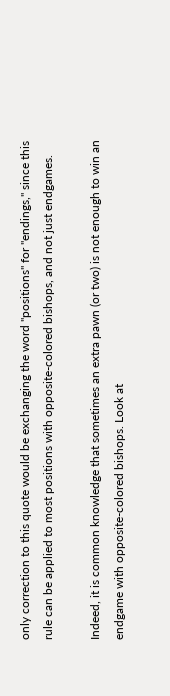only correction to this quote would be exchanging the word "positions" for "endings," since this rule can be applied to most positions with opposite-colored bishops, and not just endgames.

Indeed, it is common knowledge that sometimes an extra pawn (or two) is not enough to win an endgame with opposite-colored bishops. Look at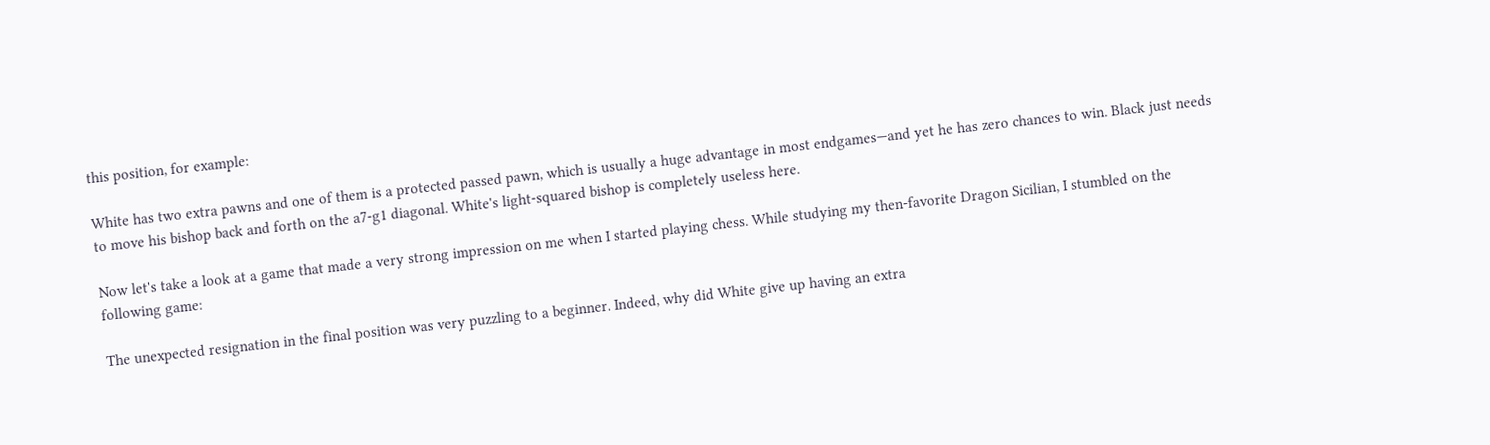this position, for example:

White has two extra pawns and one of them is a protected passed pawn, which is usually a huge advantage in most endgames—and yet he has zero chances to win. Black just needs to move his bishop back and forth on the a7-g1 diagonal. White's light-squared bishop is completely useless here.

Now let's take a look at a game that made a very strong impression on me when I started playing chess. While studying my then-favorite Dragon Sicilian, I stumbled on the following game:

The unexpected resignation in the final position was very puzzling to a beginner. Indeed, why did White give up having an extra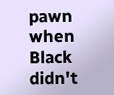pawn when Black didn't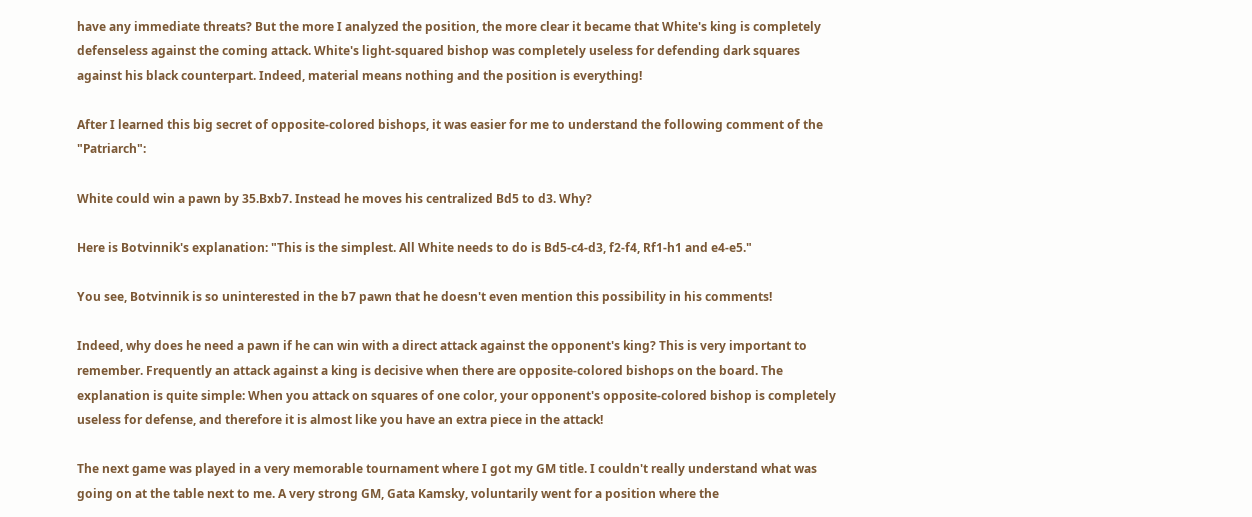have any immediate threats? But the more I analyzed the position, the more clear it became that White's king is completely defenseless against the coming attack. White's light-squared bishop was completely useless for defending dark squares against his black counterpart. Indeed, material means nothing and the position is everything!

After I learned this big secret of opposite-colored bishops, it was easier for me to understand the following comment of the "Patriarch":

White could win a pawn by 35.Bxb7. Instead he moves his centralized Bd5 to d3. Why?

Here is Botvinnik's explanation: "This is the simplest. All White needs to do is Bd5-c4-d3, f2-f4, Rf1-h1 and e4-e5."

You see, Botvinnik is so uninterested in the b7 pawn that he doesn't even mention this possibility in his comments!

Indeed, why does he need a pawn if he can win with a direct attack against the opponent's king? This is very important to remember. Frequently an attack against a king is decisive when there are opposite-colored bishops on the board. The explanation is quite simple: When you attack on squares of one color, your opponent's opposite-colored bishop is completely useless for defense, and therefore it is almost like you have an extra piece in the attack!

The next game was played in a very memorable tournament where I got my GM title. I couldn't really understand what was going on at the table next to me. A very strong GM, Gata Kamsky, voluntarily went for a position where the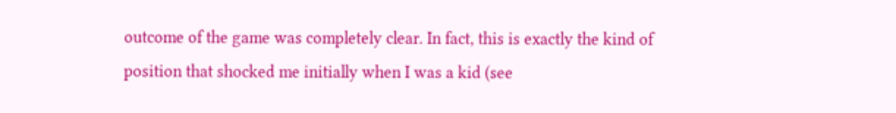outcome of the game was completely clear. In fact, this is exactly the kind of position that shocked me initially when I was a kid (see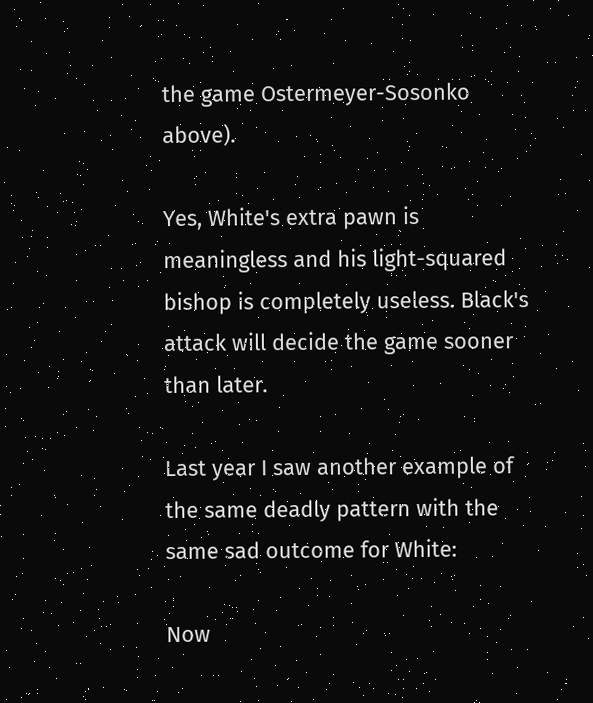the game Ostermeyer-Sosonko above).

Yes, White's extra pawn is meaningless and his light-squared bishop is completely useless. Black's attack will decide the game sooner than later.

Last year I saw another example of the same deadly pattern with the same sad outcome for White:

Now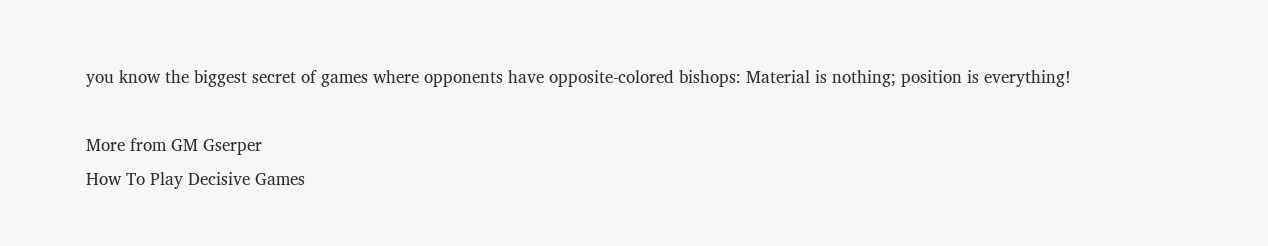you know the biggest secret of games where opponents have opposite-colored bishops: Material is nothing; position is everything!

More from GM Gserper
How To Play Decisive Games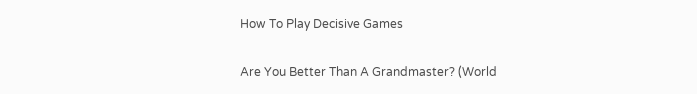How To Play Decisive Games

Are You Better Than A Grandmaster? (World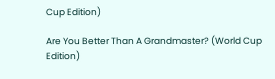Cup Edition)

Are You Better Than A Grandmaster? (World Cup Edition)